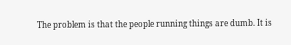The problem is that the people running things are dumb. It is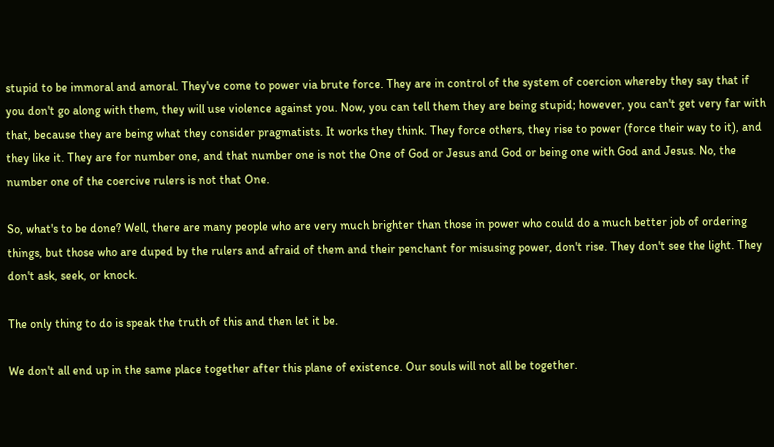stupid to be immoral and amoral. They've come to power via brute force. They are in control of the system of coercion whereby they say that if you don't go along with them, they will use violence against you. Now, you can tell them they are being stupid; however, you can't get very far with that, because they are being what they consider pragmatists. It works they think. They force others, they rise to power (force their way to it), and they like it. They are for number one, and that number one is not the One of God or Jesus and God or being one with God and Jesus. No, the number one of the coercive rulers is not that One.

So, what's to be done? Well, there are many people who are very much brighter than those in power who could do a much better job of ordering things, but those who are duped by the rulers and afraid of them and their penchant for misusing power, don't rise. They don't see the light. They don't ask, seek, or knock.

The only thing to do is speak the truth of this and then let it be.

We don't all end up in the same place together after this plane of existence. Our souls will not all be together.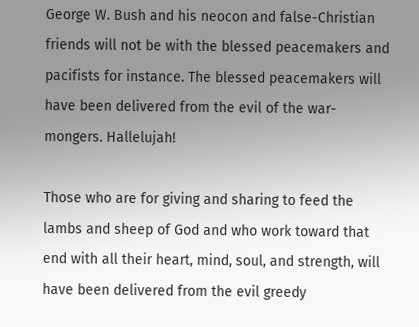George W. Bush and his neocon and false-Christian friends will not be with the blessed peacemakers and pacifists for instance. The blessed peacemakers will have been delivered from the evil of the war-mongers. Hallelujah!

Those who are for giving and sharing to feed the lambs and sheep of God and who work toward that end with all their heart, mind, soul, and strength, will have been delivered from the evil greedy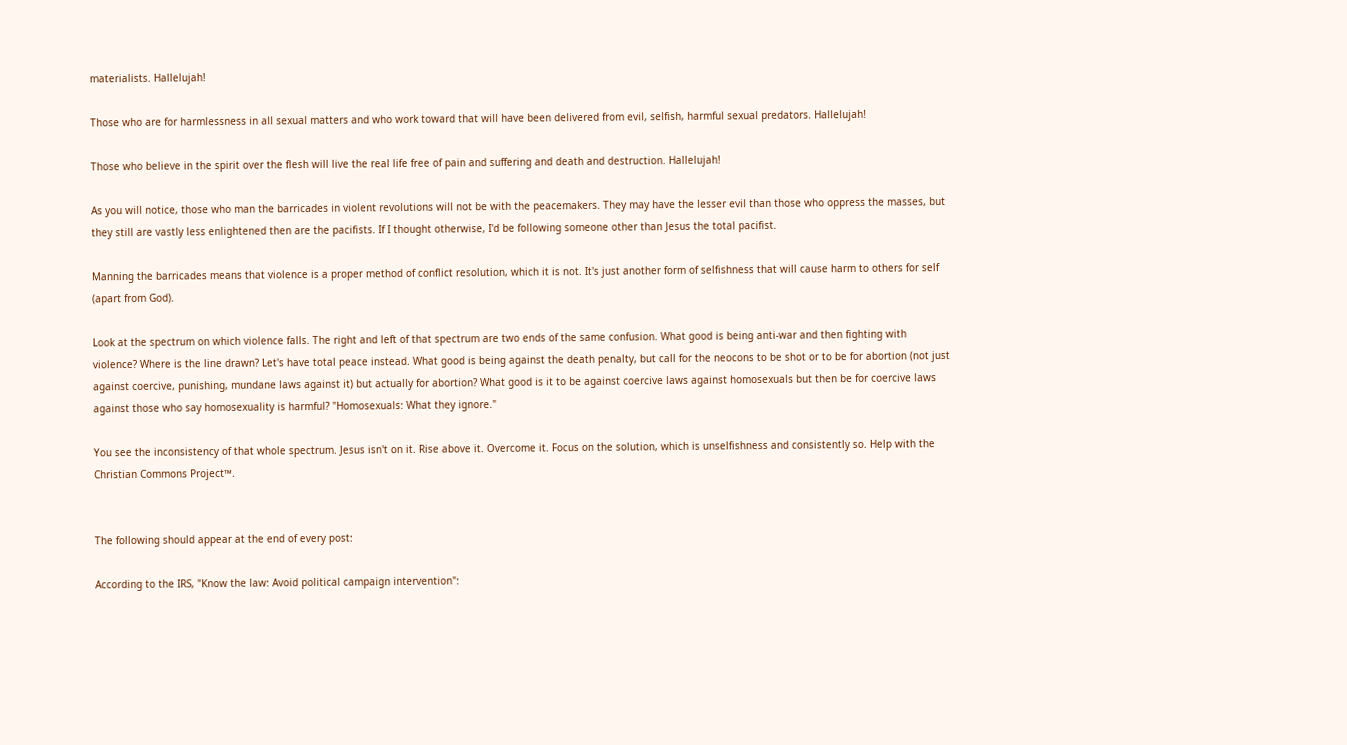materialists. Hallelujah!

Those who are for harmlessness in all sexual matters and who work toward that will have been delivered from evil, selfish, harmful sexual predators. Hallelujah!

Those who believe in the spirit over the flesh will live the real life free of pain and suffering and death and destruction. Hallelujah!

As you will notice, those who man the barricades in violent revolutions will not be with the peacemakers. They may have the lesser evil than those who oppress the masses, but they still are vastly less enlightened then are the pacifists. If I thought otherwise, I'd be following someone other than Jesus the total pacifist.

Manning the barricades means that violence is a proper method of conflict resolution, which it is not. It's just another form of selfishness that will cause harm to others for self (apart from God).

Look at the spectrum on which violence falls. The right and left of that spectrum are two ends of the same confusion. What good is being anti-war and then fighting with violence? Where is the line drawn? Let's have total peace instead. What good is being against the death penalty, but call for the neocons to be shot or to be for abortion (not just against coercive, punishing, mundane laws against it) but actually for abortion? What good is it to be against coercive laws against homosexuals but then be for coercive laws against those who say homosexuality is harmful? "Homosexuals: What they ignore."

You see the inconsistency of that whole spectrum. Jesus isn't on it. Rise above it. Overcome it. Focus on the solution, which is unselfishness and consistently so. Help with the Christian Commons Project™.


The following should appear at the end of every post:

According to the IRS, "Know the law: Avoid political campaign intervention":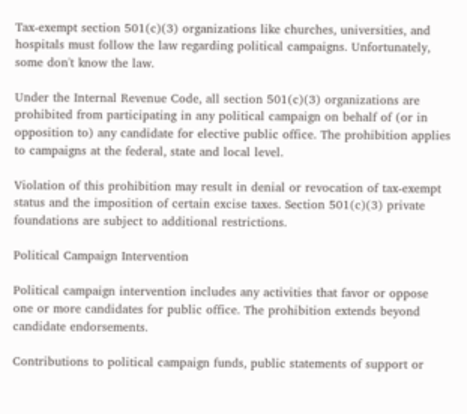Tax-exempt section 501(c)(3) organizations like churches, universities, and hospitals must follow the law regarding political campaigns. Unfortunately, some don't know the law.

Under the Internal Revenue Code, all section 501(c)(3) organizations are prohibited from participating in any political campaign on behalf of (or in opposition to) any candidate for elective public office. The prohibition applies to campaigns at the federal, state and local level.

Violation of this prohibition may result in denial or revocation of tax-exempt status and the imposition of certain excise taxes. Section 501(c)(3) private foundations are subject to additional restrictions.

Political Campaign Intervention

Political campaign intervention includes any activities that favor or oppose one or more candidates for public office. The prohibition extends beyond candidate endorsements.

Contributions to political campaign funds, public statements of support or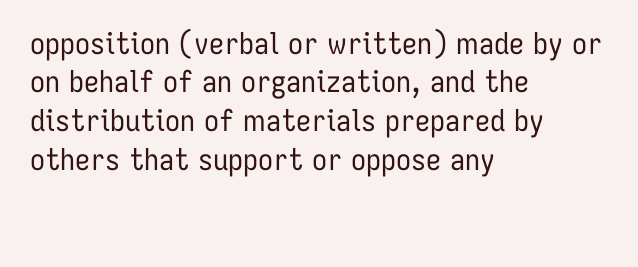opposition (verbal or written) made by or on behalf of an organization, and the distribution of materials prepared by others that support or oppose any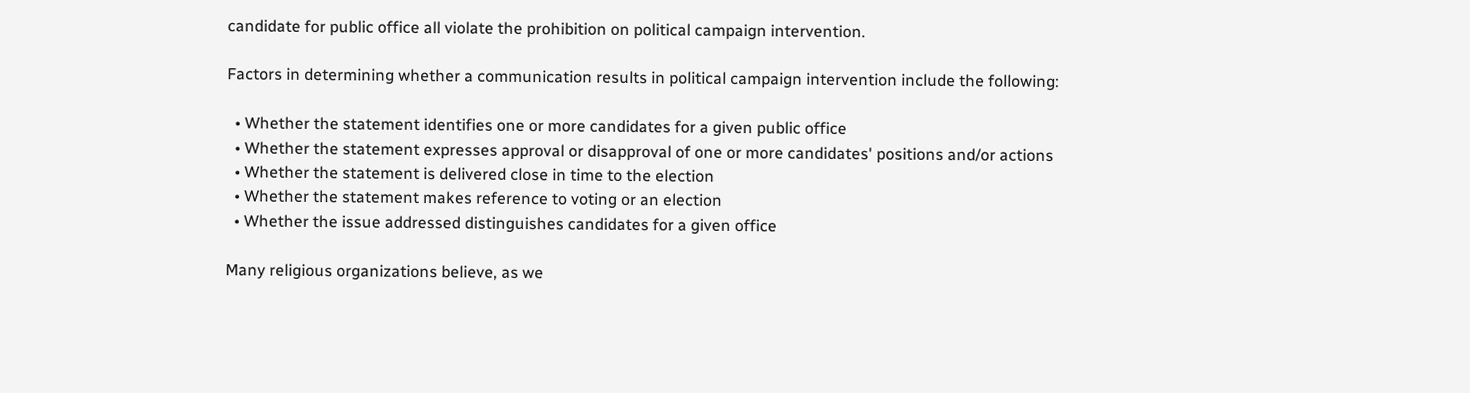candidate for public office all violate the prohibition on political campaign intervention.

Factors in determining whether a communication results in political campaign intervention include the following:

  • Whether the statement identifies one or more candidates for a given public office
  • Whether the statement expresses approval or disapproval of one or more candidates' positions and/or actions
  • Whether the statement is delivered close in time to the election
  • Whether the statement makes reference to voting or an election
  • Whether the issue addressed distinguishes candidates for a given office

Many religious organizations believe, as we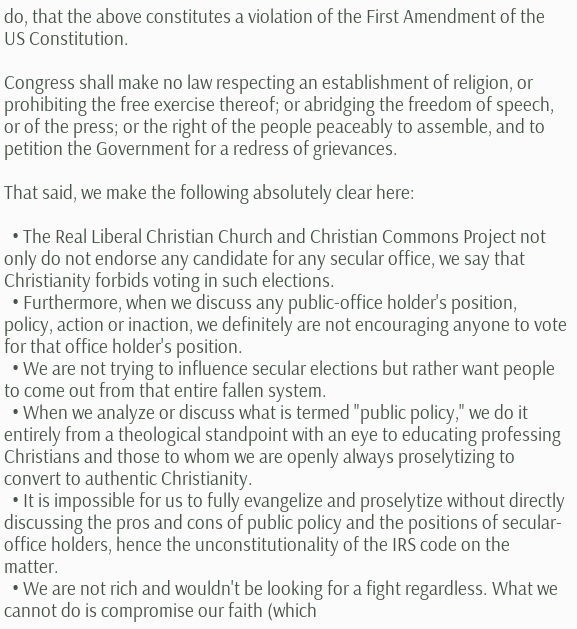do, that the above constitutes a violation of the First Amendment of the US Constitution.

Congress shall make no law respecting an establishment of religion, or prohibiting the free exercise thereof; or abridging the freedom of speech, or of the press; or the right of the people peaceably to assemble, and to petition the Government for a redress of grievances.

That said, we make the following absolutely clear here:

  • The Real Liberal Christian Church and Christian Commons Project not only do not endorse any candidate for any secular office, we say that Christianity forbids voting in such elections.
  • Furthermore, when we discuss any public-office holder's position, policy, action or inaction, we definitely are not encouraging anyone to vote for that office holder's position.
  • We are not trying to influence secular elections but rather want people to come out from that entire fallen system.
  • When we analyze or discuss what is termed "public policy," we do it entirely from a theological standpoint with an eye to educating professing Christians and those to whom we are openly always proselytizing to convert to authentic Christianity.
  • It is impossible for us to fully evangelize and proselytize without directly discussing the pros and cons of public policy and the positions of secular-office holders, hence the unconstitutionality of the IRS code on the matter.
  • We are not rich and wouldn't be looking for a fight regardless. What we cannot do is compromise our faith (which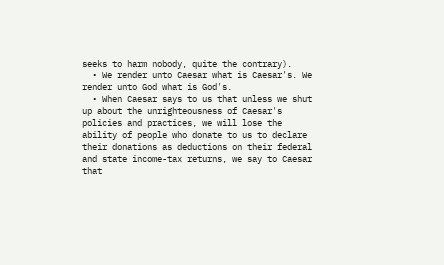seeks to harm nobody, quite the contrary).
  • We render unto Caesar what is Caesar's. We render unto God what is God's.
  • When Caesar says to us that unless we shut up about the unrighteousness of Caesar's policies and practices, we will lose the ability of people who donate to us to declare their donations as deductions on their federal and state income-tax returns, we say to Caesar that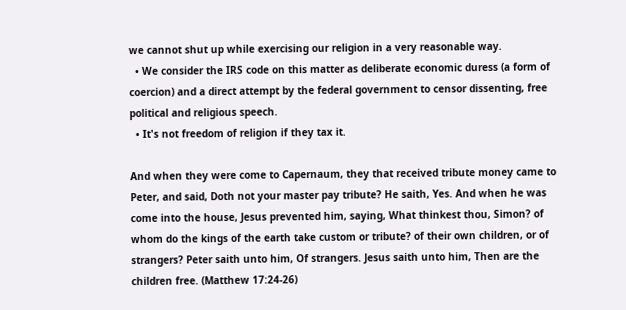we cannot shut up while exercising our religion in a very reasonable way.
  • We consider the IRS code on this matter as deliberate economic duress (a form of coercion) and a direct attempt by the federal government to censor dissenting, free political and religious speech.
  • It's not freedom of religion if they tax it.

And when they were come to Capernaum, they that received tribute money came to Peter, and said, Doth not your master pay tribute? He saith, Yes. And when he was come into the house, Jesus prevented him, saying, What thinkest thou, Simon? of whom do the kings of the earth take custom or tribute? of their own children, or of strangers? Peter saith unto him, Of strangers. Jesus saith unto him, Then are the children free. (Matthew 17:24-26)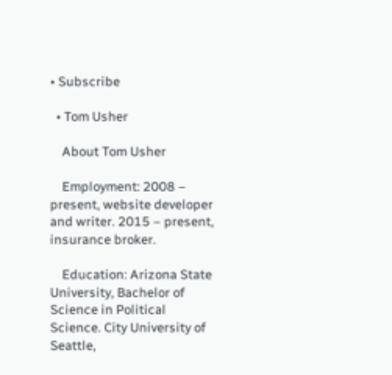• Subscribe

  • Tom Usher

    About Tom Usher

    Employment: 2008 – present, website developer and writer. 2015 – present, insurance broker.

    Education: Arizona State University, Bachelor of Science in Political Science. City University of Seattle,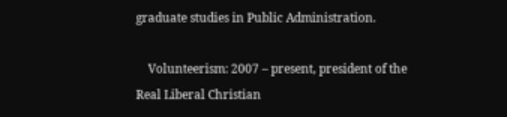graduate studies in Public Administration.

    Volunteerism: 2007 – present, president of the Real Liberal Christian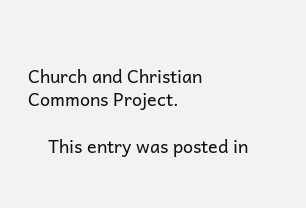Church and Christian Commons Project.

    This entry was posted in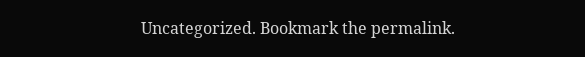Uncategorized. Bookmark the permalink.